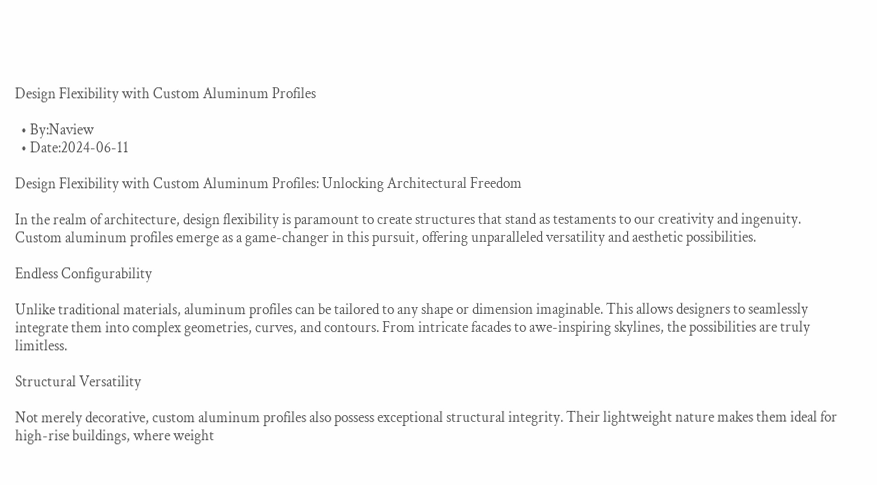Design Flexibility with Custom Aluminum Profiles

  • By:Naview
  • Date:2024-06-11

Design Flexibility with Custom Aluminum Profiles: Unlocking Architectural Freedom

In the realm of architecture, design flexibility is paramount to create structures that stand as testaments to our creativity and ingenuity. Custom aluminum profiles emerge as a game-changer in this pursuit, offering unparalleled versatility and aesthetic possibilities.

Endless Configurability

Unlike traditional materials, aluminum profiles can be tailored to any shape or dimension imaginable. This allows designers to seamlessly integrate them into complex geometries, curves, and contours. From intricate facades to awe-inspiring skylines, the possibilities are truly limitless.

Structural Versatility

Not merely decorative, custom aluminum profiles also possess exceptional structural integrity. Their lightweight nature makes them ideal for high-rise buildings, where weight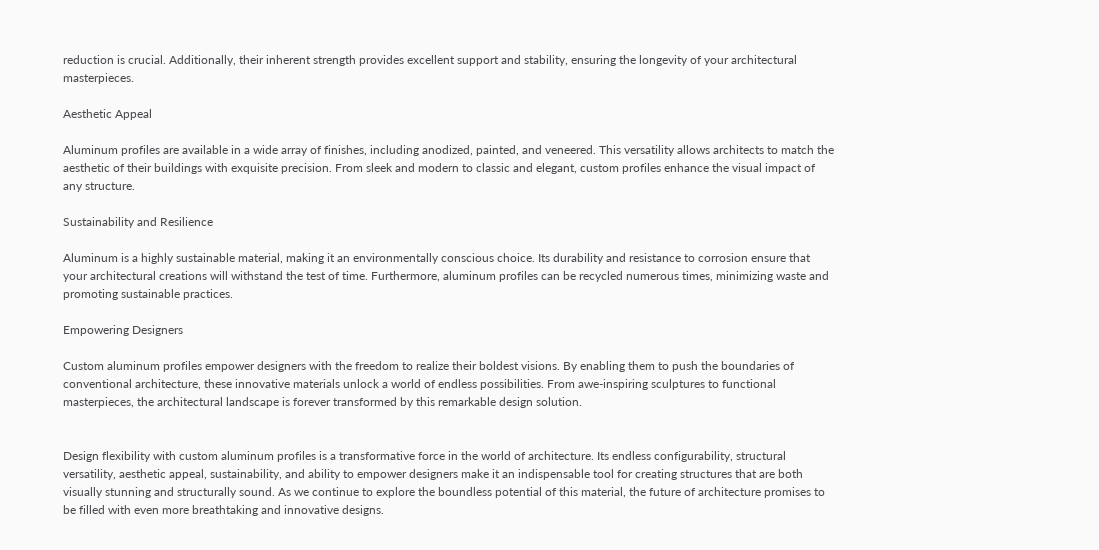reduction is crucial. Additionally, their inherent strength provides excellent support and stability, ensuring the longevity of your architectural masterpieces.

Aesthetic Appeal

Aluminum profiles are available in a wide array of finishes, including anodized, painted, and veneered. This versatility allows architects to match the aesthetic of their buildings with exquisite precision. From sleek and modern to classic and elegant, custom profiles enhance the visual impact of any structure.

Sustainability and Resilience

Aluminum is a highly sustainable material, making it an environmentally conscious choice. Its durability and resistance to corrosion ensure that your architectural creations will withstand the test of time. Furthermore, aluminum profiles can be recycled numerous times, minimizing waste and promoting sustainable practices.

Empowering Designers

Custom aluminum profiles empower designers with the freedom to realize their boldest visions. By enabling them to push the boundaries of conventional architecture, these innovative materials unlock a world of endless possibilities. From awe-inspiring sculptures to functional masterpieces, the architectural landscape is forever transformed by this remarkable design solution.


Design flexibility with custom aluminum profiles is a transformative force in the world of architecture. Its endless configurability, structural versatility, aesthetic appeal, sustainability, and ability to empower designers make it an indispensable tool for creating structures that are both visually stunning and structurally sound. As we continue to explore the boundless potential of this material, the future of architecture promises to be filled with even more breathtaking and innovative designs.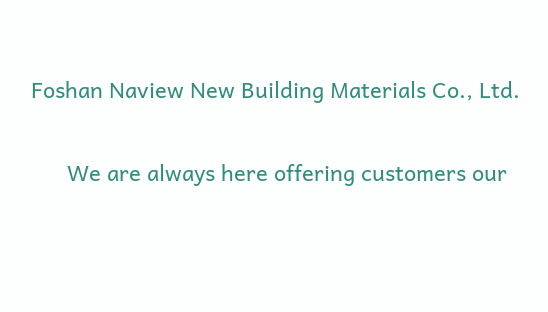Foshan Naview New Building Materials Co., Ltd.

      We are always here offering customers our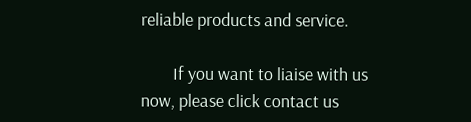reliable products and service.

        If you want to liaise with us now, please click contact us